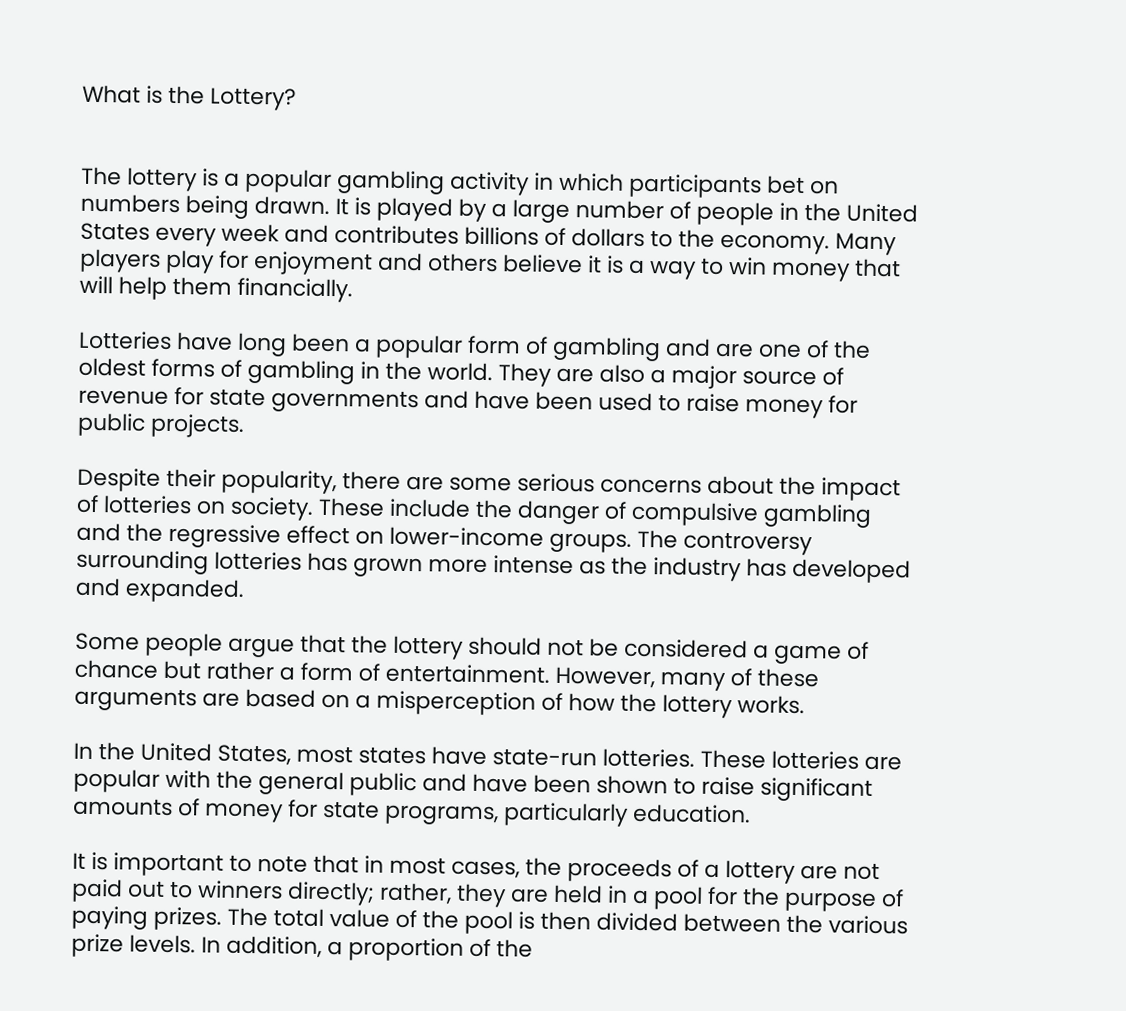What is the Lottery?


The lottery is a popular gambling activity in which participants bet on numbers being drawn. It is played by a large number of people in the United States every week and contributes billions of dollars to the economy. Many players play for enjoyment and others believe it is a way to win money that will help them financially.

Lotteries have long been a popular form of gambling and are one of the oldest forms of gambling in the world. They are also a major source of revenue for state governments and have been used to raise money for public projects.

Despite their popularity, there are some serious concerns about the impact of lotteries on society. These include the danger of compulsive gambling and the regressive effect on lower-income groups. The controversy surrounding lotteries has grown more intense as the industry has developed and expanded.

Some people argue that the lottery should not be considered a game of chance but rather a form of entertainment. However, many of these arguments are based on a misperception of how the lottery works.

In the United States, most states have state-run lotteries. These lotteries are popular with the general public and have been shown to raise significant amounts of money for state programs, particularly education.

It is important to note that in most cases, the proceeds of a lottery are not paid out to winners directly; rather, they are held in a pool for the purpose of paying prizes. The total value of the pool is then divided between the various prize levels. In addition, a proportion of the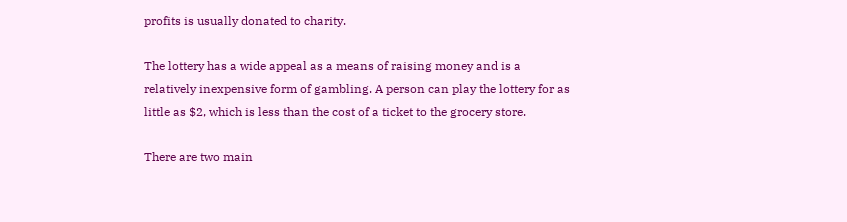profits is usually donated to charity.

The lottery has a wide appeal as a means of raising money and is a relatively inexpensive form of gambling. A person can play the lottery for as little as $2, which is less than the cost of a ticket to the grocery store.

There are two main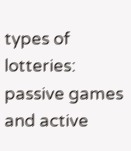types of lotteries: passive games and active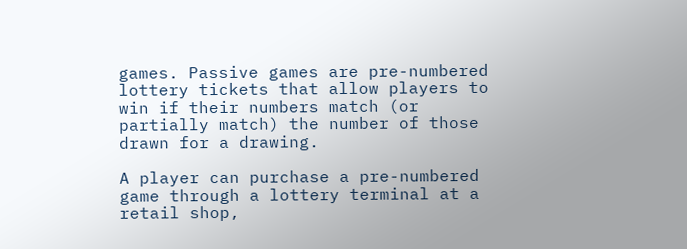games. Passive games are pre-numbered lottery tickets that allow players to win if their numbers match (or partially match) the number of those drawn for a drawing.

A player can purchase a pre-numbered game through a lottery terminal at a retail shop,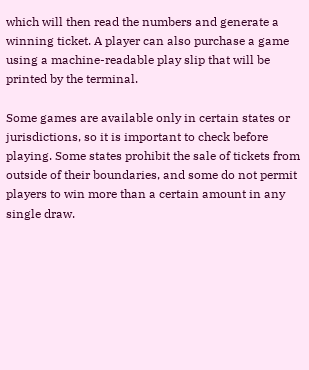which will then read the numbers and generate a winning ticket. A player can also purchase a game using a machine-readable play slip that will be printed by the terminal.

Some games are available only in certain states or jurisdictions, so it is important to check before playing. Some states prohibit the sale of tickets from outside of their boundaries, and some do not permit players to win more than a certain amount in any single draw.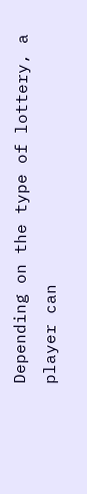Depending on the type of lottery, a player can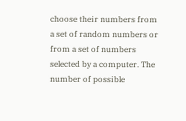choose their numbers from a set of random numbers or from a set of numbers selected by a computer. The number of possible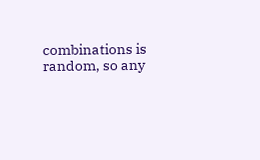combinations is random, so any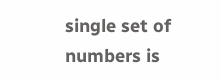single set of numbers is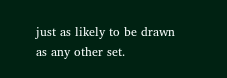just as likely to be drawn as any other set.